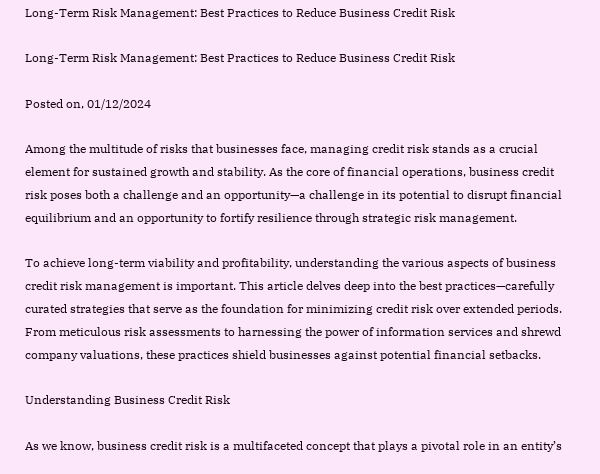Long-Term Risk Management: Best Practices to Reduce Business Credit Risk

Long-Term Risk Management: Best Practices to Reduce Business Credit Risk

Posted on, 01/12/2024

Among the multitude of risks that businesses face, managing credit risk stands as a crucial element for sustained growth and stability. As the core of financial operations, business credit risk poses both a challenge and an opportunity—a challenge in its potential to disrupt financial equilibrium and an opportunity to fortify resilience through strategic risk management.

To achieve long-term viability and profitability, understanding the various aspects of business credit risk management is important. This article delves deep into the best practices—carefully curated strategies that serve as the foundation for minimizing credit risk over extended periods. From meticulous risk assessments to harnessing the power of information services and shrewd company valuations, these practices shield businesses against potential financial setbacks.

Understanding Business Credit Risk

As we know, business credit risk is a multifaceted concept that plays a pivotal role in an entity’s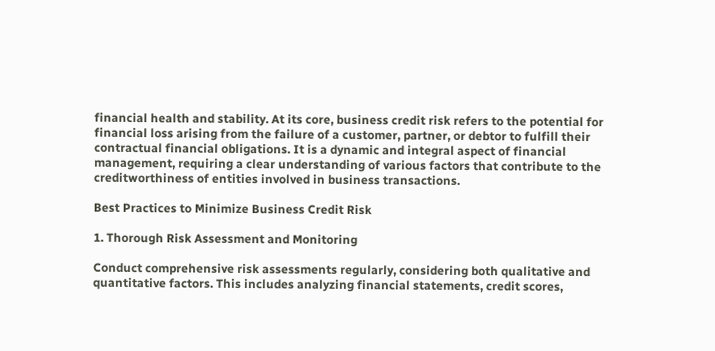financial health and stability. At its core, business credit risk refers to the potential for financial loss arising from the failure of a customer, partner, or debtor to fulfill their contractual financial obligations. It is a dynamic and integral aspect of financial management, requiring a clear understanding of various factors that contribute to the creditworthiness of entities involved in business transactions.

Best Practices to Minimize Business Credit Risk

1. Thorough Risk Assessment and Monitoring

Conduct comprehensive risk assessments regularly, considering both qualitative and quantitative factors. This includes analyzing financial statements, credit scores,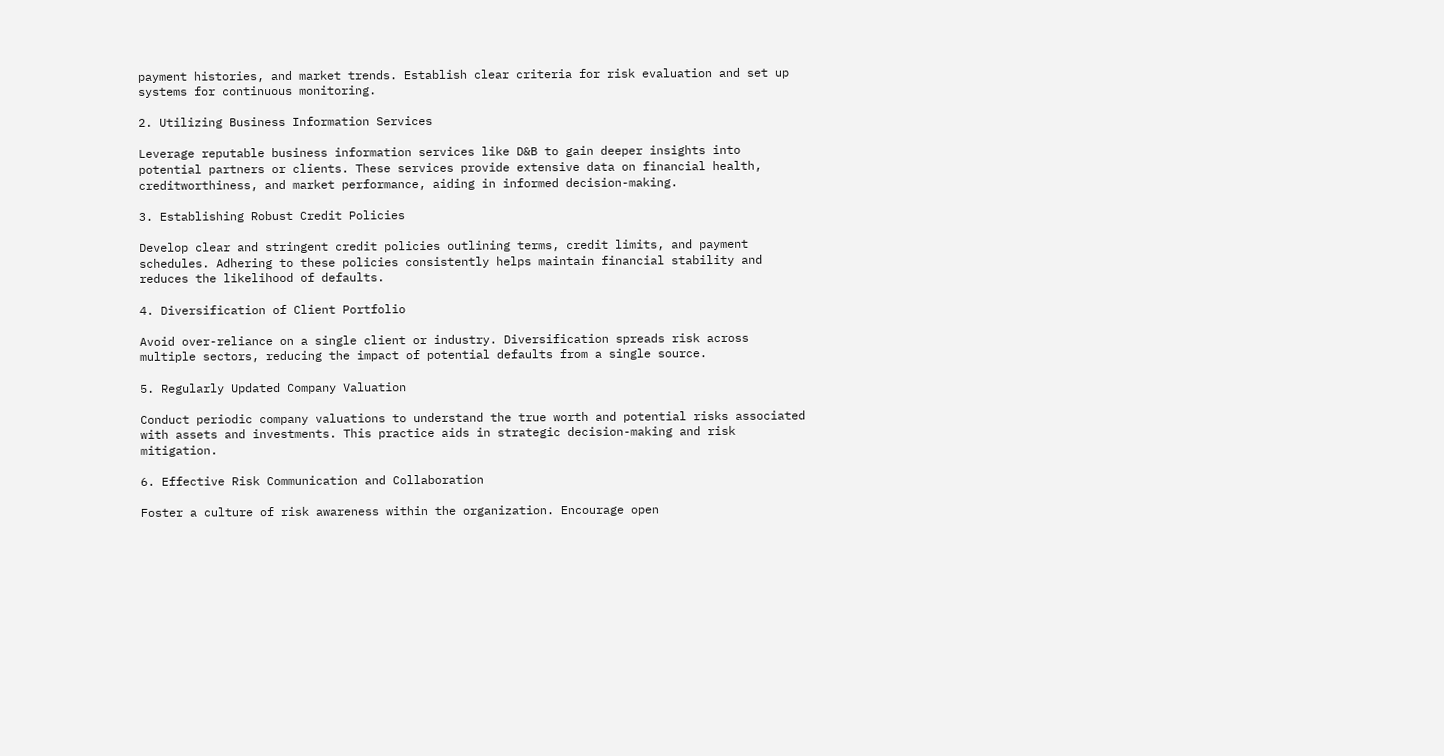payment histories, and market trends. Establish clear criteria for risk evaluation and set up systems for continuous monitoring.

2. Utilizing Business Information Services

Leverage reputable business information services like D&B to gain deeper insights into potential partners or clients. These services provide extensive data on financial health, creditworthiness, and market performance, aiding in informed decision-making.

3. Establishing Robust Credit Policies

Develop clear and stringent credit policies outlining terms, credit limits, and payment schedules. Adhering to these policies consistently helps maintain financial stability and reduces the likelihood of defaults.

4. Diversification of Client Portfolio

Avoid over-reliance on a single client or industry. Diversification spreads risk across multiple sectors, reducing the impact of potential defaults from a single source.

5. Regularly Updated Company Valuation

Conduct periodic company valuations to understand the true worth and potential risks associated with assets and investments. This practice aids in strategic decision-making and risk mitigation.

6. Effective Risk Communication and Collaboration

Foster a culture of risk awareness within the organization. Encourage open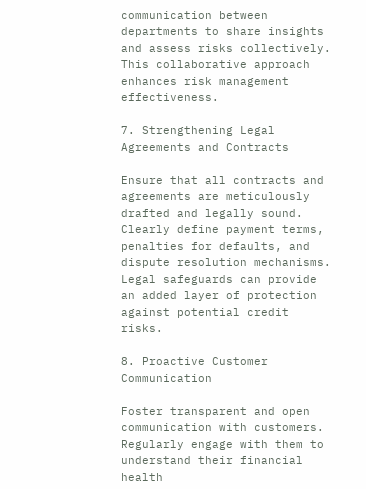communication between departments to share insights and assess risks collectively. This collaborative approach enhances risk management effectiveness.

7. Strengthening Legal Agreements and Contracts

Ensure that all contracts and agreements are meticulously drafted and legally sound. Clearly define payment terms, penalties for defaults, and dispute resolution mechanisms. Legal safeguards can provide an added layer of protection against potential credit risks.

8. Proactive Customer Communication

Foster transparent and open communication with customers. Regularly engage with them to understand their financial health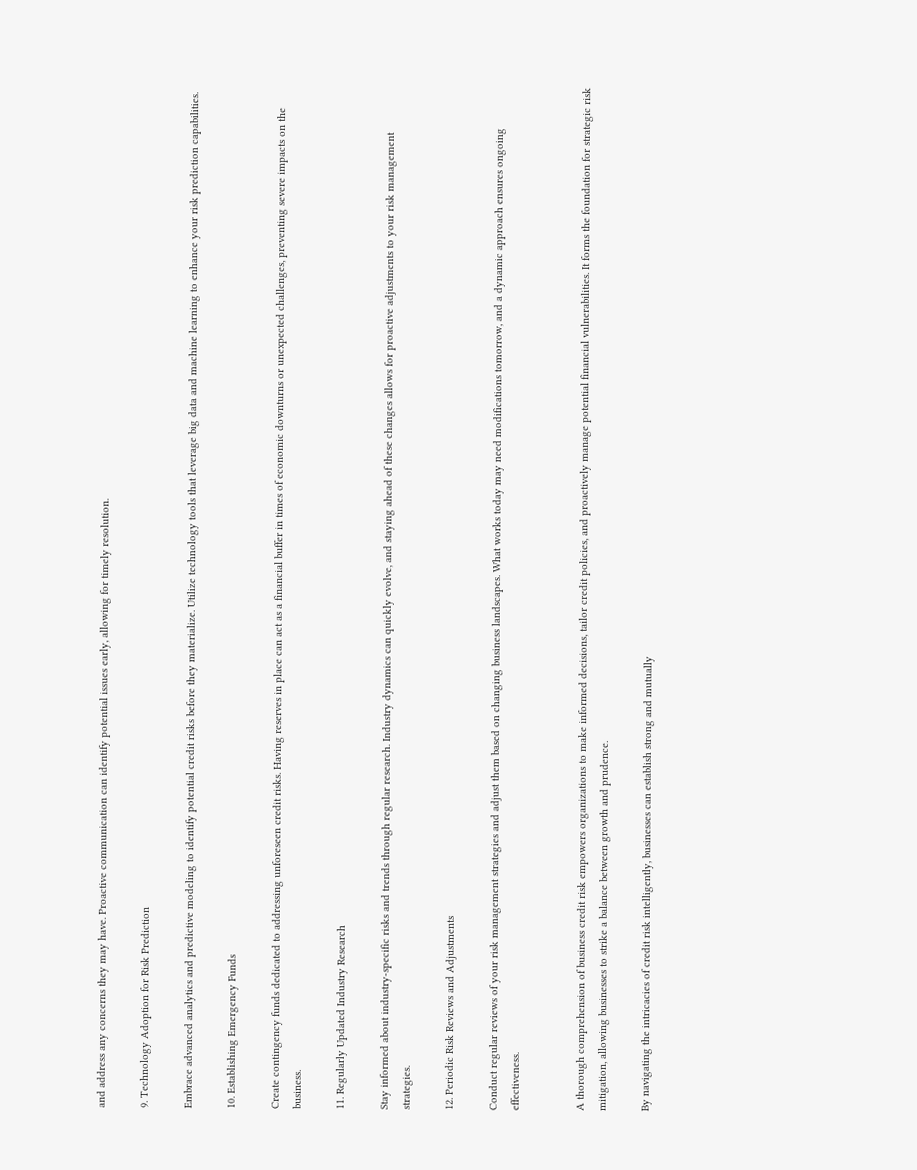and address any concerns they may have. Proactive communication can identify potential issues early, allowing for timely resolution.

9. Technology Adoption for Risk Prediction

Embrace advanced analytics and predictive modeling to identify potential credit risks before they materialize. Utilize technology tools that leverage big data and machine learning to enhance your risk prediction capabilities.

10. Establishing Emergency Funds

Create contingency funds dedicated to addressing unforeseen credit risks. Having reserves in place can act as a financial buffer in times of economic downturns or unexpected challenges, preventing severe impacts on the business.

11. Regularly Updated Industry Research

Stay informed about industry-specific risks and trends through regular research. Industry dynamics can quickly evolve, and staying ahead of these changes allows for proactive adjustments to your risk management strategies.

12. Periodic Risk Reviews and Adjustments

Conduct regular reviews of your risk management strategies and adjust them based on changing business landscapes. What works today may need modifications tomorrow, and a dynamic approach ensures ongoing effectiveness.


A thorough comprehension of business credit risk empowers organizations to make informed decisions, tailor credit policies, and proactively manage potential financial vulnerabilities. It forms the foundation for strategic risk mitigation, allowing businesses to strike a balance between growth and prudence.

By navigating the intricacies of credit risk intelligently, businesses can establish strong and mutually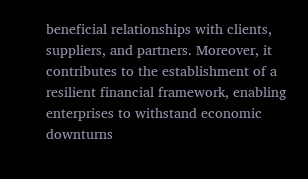beneficial relationships with clients, suppliers, and partners. Moreover, it contributes to the establishment of a resilient financial framework, enabling enterprises to withstand economic downturns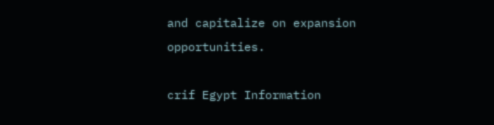and capitalize on expansion opportunities.

crif Egypt Information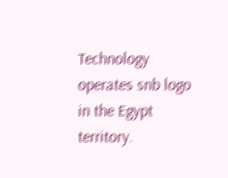Technology operates snb logo in the Egypt territory.